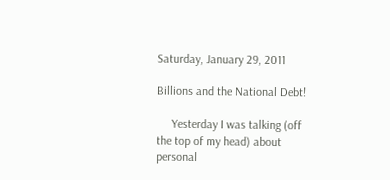Saturday, January 29, 2011

Billions and the National Debt!

     Yesterday I was talking (off the top of my head) about personal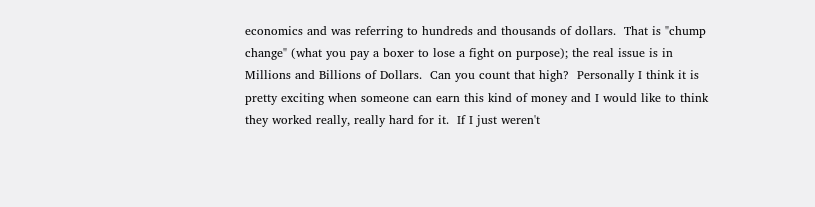economics and was referring to hundreds and thousands of dollars.  That is "chump change" (what you pay a boxer to lose a fight on purpose); the real issue is in Millions and Billions of Dollars.  Can you count that high?  Personally I think it is pretty exciting when someone can earn this kind of money and I would like to think they worked really, really hard for it.  If I just weren't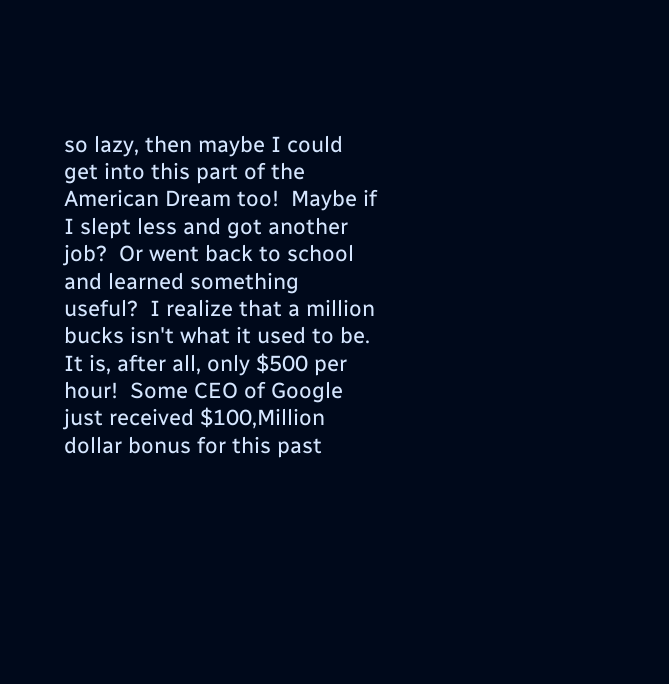so lazy, then maybe I could get into this part of the American Dream too!  Maybe if I slept less and got another job?  Or went back to school and learned something useful?  I realize that a million bucks isn't what it used to be.  It is, after all, only $500 per hour!  Some CEO of Google just received $100,Million dollar bonus for this past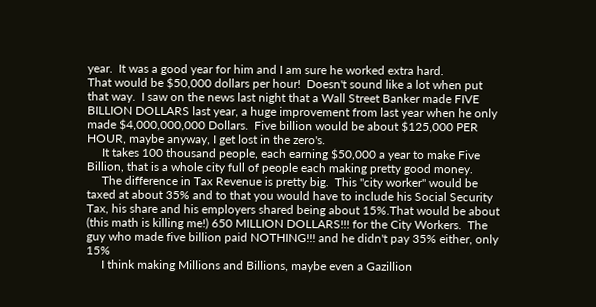year.  It was a good year for him and I am sure he worked extra hard.
That would be $50,000 dollars per hour!  Doesn't sound like a lot when put that way.  I saw on the news last night that a Wall Street Banker made FIVE BILLION DOLLARS last year, a huge improvement from last year when he only made $4,000,000,000 Dollars.  Five billion would be about $125,000 PER HOUR, maybe anyway, I get lost in the zero's.
     It takes 100 thousand people, each earning $50,000 a year to make Five Billion, that is a whole city full of people each making pretty good money.
     The difference in Tax Revenue is pretty big.  This "city worker" would be taxed at about 35% and to that you would have to include his Social Security Tax, his share and his employers shared being about 15%.That would be about (this math is killing me!) 650 MILLION DOLLARS!!! for the City Workers.  The guy who made five billion paid NOTHING!!! and he didn't pay 35% either, only 15%
     I think making Millions and Billions, maybe even a Gazillion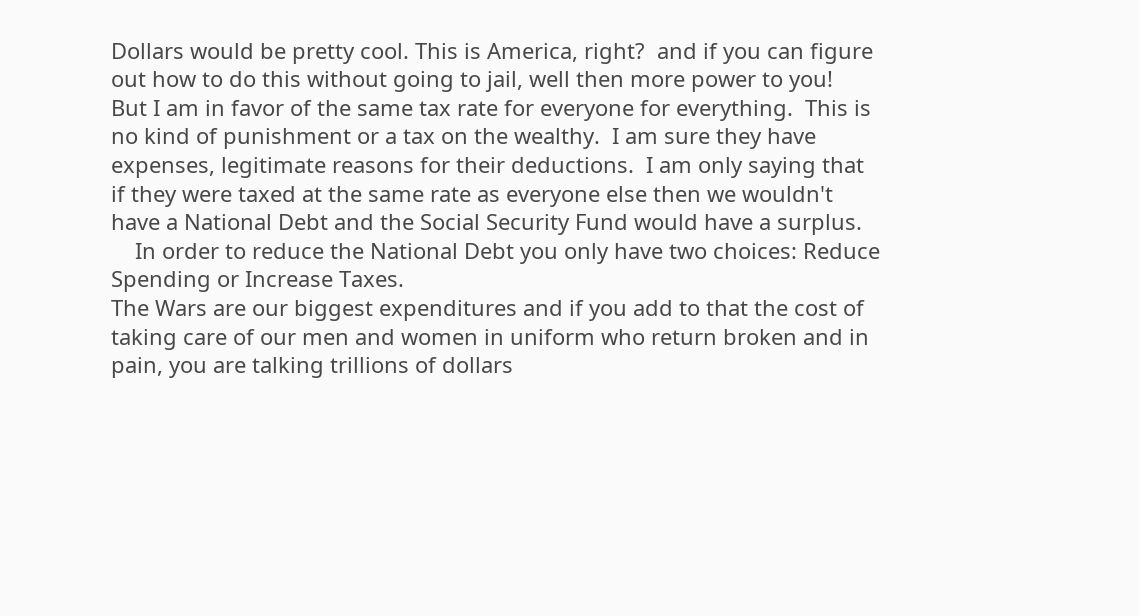Dollars would be pretty cool. This is America, right?  and if you can figure out how to do this without going to jail, well then more power to you!
But I am in favor of the same tax rate for everyone for everything.  This is no kind of punishment or a tax on the wealthy.  I am sure they have expenses, legitimate reasons for their deductions.  I am only saying that if they were taxed at the same rate as everyone else then we wouldn't have a National Debt and the Social Security Fund would have a surplus.
    In order to reduce the National Debt you only have two choices: Reduce Spending or Increase Taxes.
The Wars are our biggest expenditures and if you add to that the cost of taking care of our men and women in uniform who return broken and in pain, you are talking trillions of dollars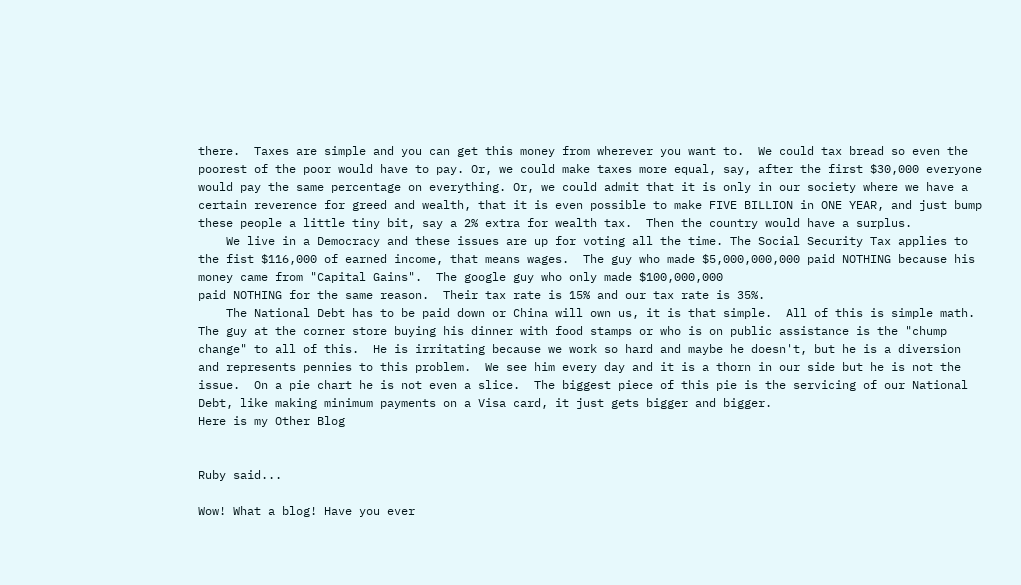there.  Taxes are simple and you can get this money from wherever you want to.  We could tax bread so even the poorest of the poor would have to pay. Or, we could make taxes more equal, say, after the first $30,000 everyone would pay the same percentage on everything. Or, we could admit that it is only in our society where we have a certain reverence for greed and wealth, that it is even possible to make FIVE BILLION in ONE YEAR, and just bump these people a little tiny bit, say a 2% extra for wealth tax.  Then the country would have a surplus.
    We live in a Democracy and these issues are up for voting all the time. The Social Security Tax applies to the fist $116,000 of earned income, that means wages.  The guy who made $5,000,000,000 paid NOTHING because his money came from "Capital Gains".  The google guy who only made $100,000,000
paid NOTHING for the same reason.  Their tax rate is 15% and our tax rate is 35%.
    The National Debt has to be paid down or China will own us, it is that simple.  All of this is simple math.
The guy at the corner store buying his dinner with food stamps or who is on public assistance is the "chump change" to all of this.  He is irritating because we work so hard and maybe he doesn't, but he is a diversion and represents pennies to this problem.  We see him every day and it is a thorn in our side but he is not the issue.  On a pie chart he is not even a slice.  The biggest piece of this pie is the servicing of our National Debt, like making minimum payments on a Visa card, it just gets bigger and bigger.
Here is my Other Blog


Ruby said...

Wow! What a blog! Have you ever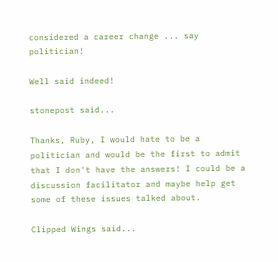considered a career change ... say politician!

Well said indeed!

stonepost said...

Thanks, Ruby, I would hate to be a politician and would be the first to admit that I don't have the answers! I could be a discussion facilitator and maybe help get some of these issues talked about.

Clipped Wings said...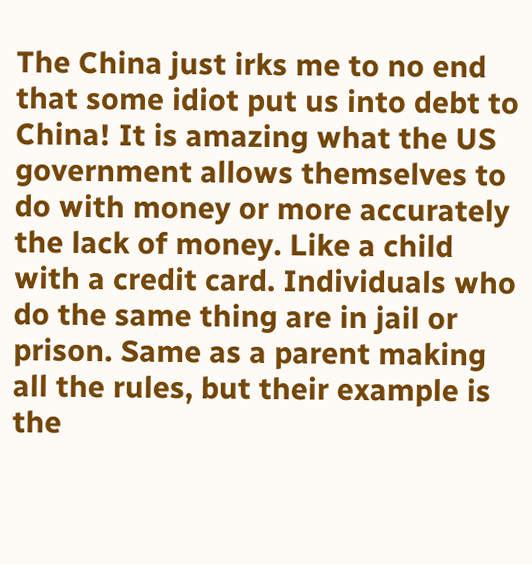The China just irks me to no end that some idiot put us into debt to China! It is amazing what the US government allows themselves to do with money or more accurately the lack of money. Like a child with a credit card. Individuals who do the same thing are in jail or prison. Same as a parent making all the rules, but their example is the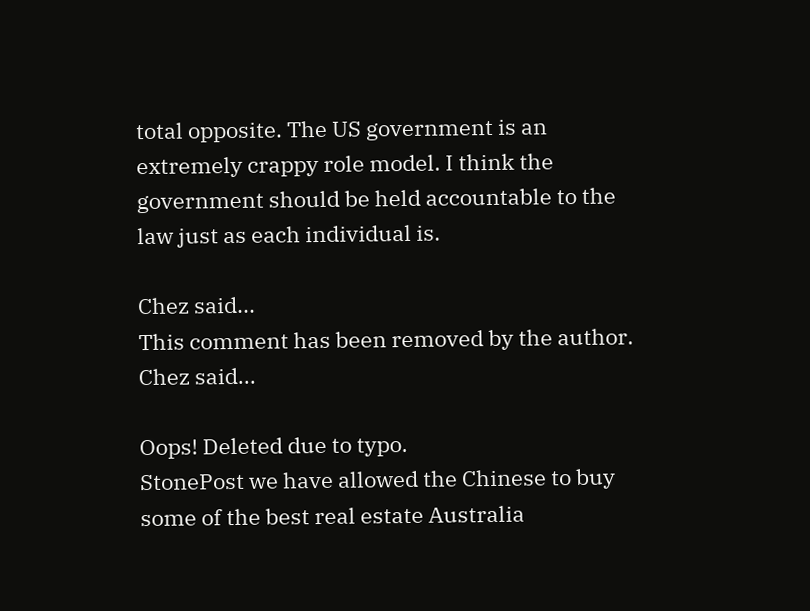total opposite. The US government is an extremely crappy role model. I think the government should be held accountable to the law just as each individual is.

Chez said...
This comment has been removed by the author.
Chez said...

Oops! Deleted due to typo.
StonePost we have allowed the Chinese to buy some of the best real estate Australia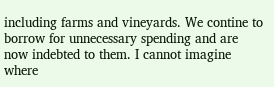including farms and vineyards. We contine to borrow for unnecessary spending and are now indebted to them. I cannot imagine where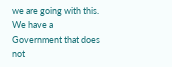we are going with this. We have a Government that does not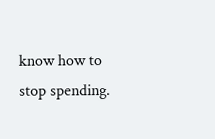know how to stop spending.